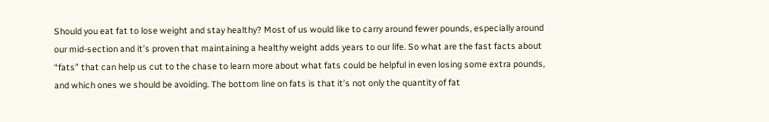Should you eat fat to lose weight and stay healthy? Most of us would like to carry around fewer pounds, especially around our mid-section and it’s proven that maintaining a healthy weight adds years to our life. So what are the fast facts about “fats” that can help us cut to the chase to learn more about what fats could be helpful in even losing some extra pounds, and which ones we should be avoiding. The bottom line on fats is that it’s not only the quantity of fat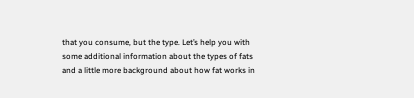that you consume, but the type. Let’s help you with some additional information about the types of fats and a little more background about how fat works in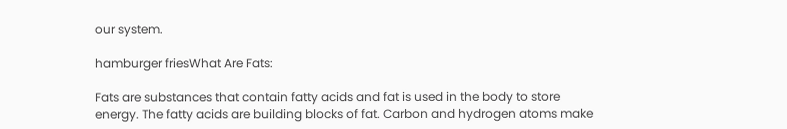our system.

hamburger friesWhat Are Fats:

Fats are substances that contain fatty acids and fat is used in the body to store energy. The fatty acids are building blocks of fat. Carbon and hydrogen atoms make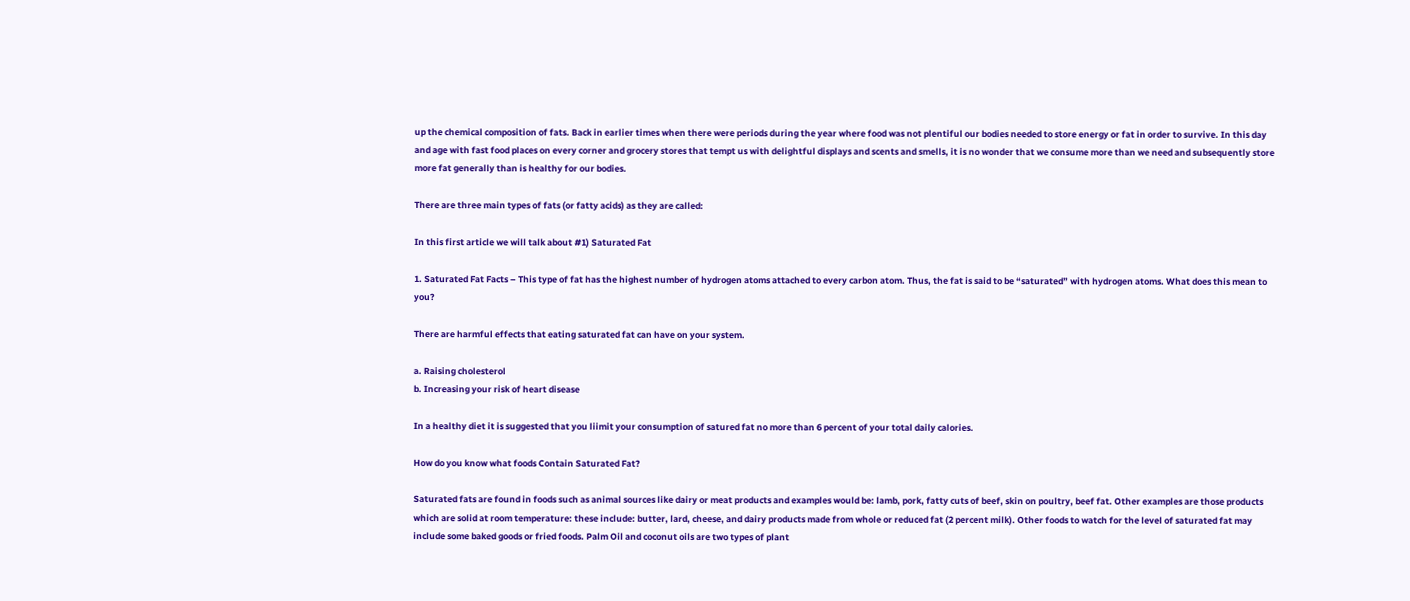up the chemical composition of fats. Back in earlier times when there were periods during the year where food was not plentiful our bodies needed to store energy or fat in order to survive. In this day and age with fast food places on every corner and grocery stores that tempt us with delightful displays and scents and smells, it is no wonder that we consume more than we need and subsequently store more fat generally than is healthy for our bodies.

There are three main types of fats (or fatty acids) as they are called:

In this first article we will talk about #1) Saturated Fat

1. Saturated Fat Facts – This type of fat has the highest number of hydrogen atoms attached to every carbon atom. Thus, the fat is said to be “saturated” with hydrogen atoms. What does this mean to you?

There are harmful effects that eating saturated fat can have on your system.

a. Raising cholesterol
b. Increasing your risk of heart disease

In a healthy diet it is suggested that you liimit your consumption of satured fat no more than 6 percent of your total daily calories.

How do you know what foods Contain Saturated Fat?

Saturated fats are found in foods such as animal sources like dairy or meat products and examples would be: lamb, pork, fatty cuts of beef, skin on poultry, beef fat. Other examples are those products which are solid at room temperature: these include: butter, lard, cheese, and dairy products made from whole or reduced fat (2 percent milk). Other foods to watch for the level of saturated fat may include some baked goods or fried foods. Palm Oil and coconut oils are two types of plant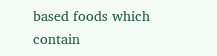based foods which contain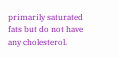primarily saturated fats but do not have any cholesterol.